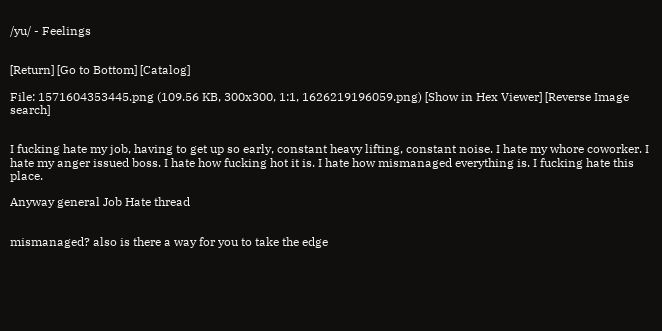/yu/ - Feelings


[Return] [Go to Bottom] [Catalog]

File: 1571604353445.png (109.56 KB, 300x300, 1:1, 1626219196059.png) [Show in Hex Viewer] [Reverse Image search]


I fucking hate my job, having to get up so early, constant heavy lifting, constant noise. I hate my whore coworker. I hate my anger issued boss. I hate how fucking hot it is. I hate how mismanaged everything is. I fucking hate this place.

Anyway general Job Hate thread


mismanaged? also is there a way for you to take the edge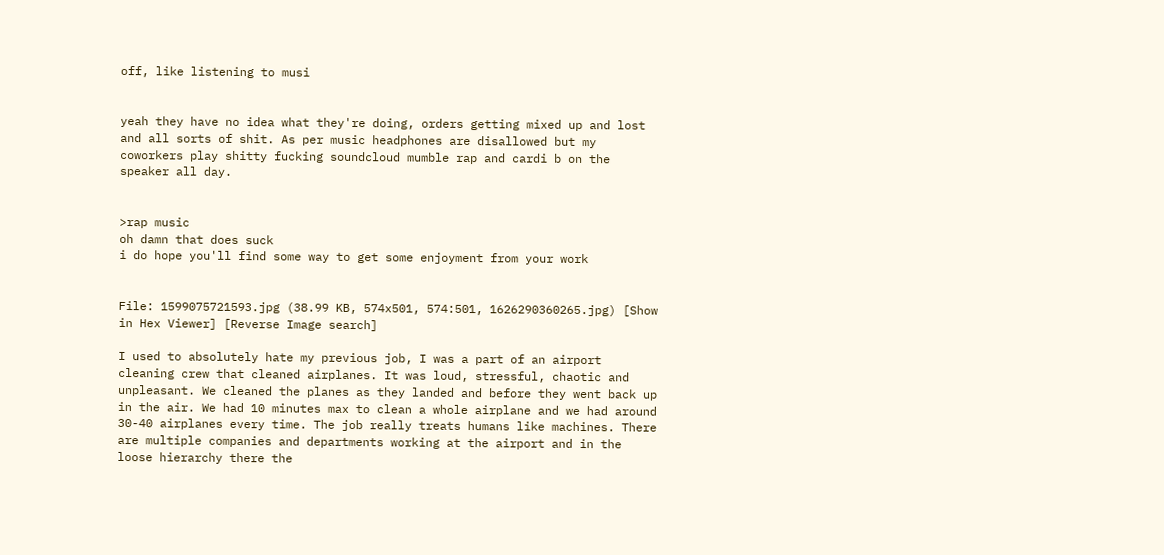off, like listening to musi


yeah they have no idea what they're doing, orders getting mixed up and lost and all sorts of shit. As per music headphones are disallowed but my coworkers play shitty fucking soundcloud mumble rap and cardi b on the speaker all day.


>rap music
oh damn that does suck
i do hope you'll find some way to get some enjoyment from your work


File: 1599075721593.jpg (38.99 KB, 574x501, 574:501, 1626290360265.jpg) [Show in Hex Viewer] [Reverse Image search]

I used to absolutely hate my previous job, I was a part of an airport cleaning crew that cleaned airplanes. It was loud, stressful, chaotic and unpleasant. We cleaned the planes as they landed and before they went back up in the air. We had 10 minutes max to clean a whole airplane and we had around 30-40 airplanes every time. The job really treats humans like machines. There are multiple companies and departments working at the airport and in the loose hierarchy there the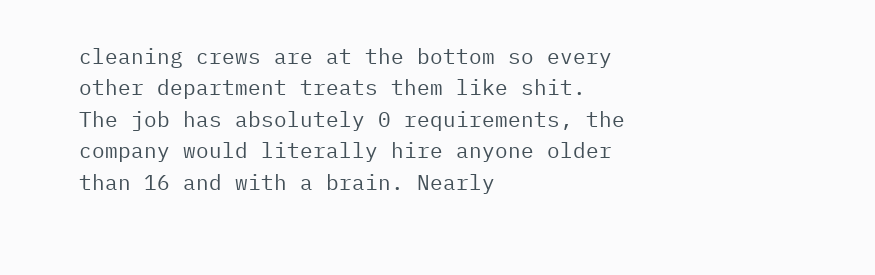cleaning crews are at the bottom so every other department treats them like shit.
The job has absolutely 0 requirements, the company would literally hire anyone older than 16 and with a brain. Nearly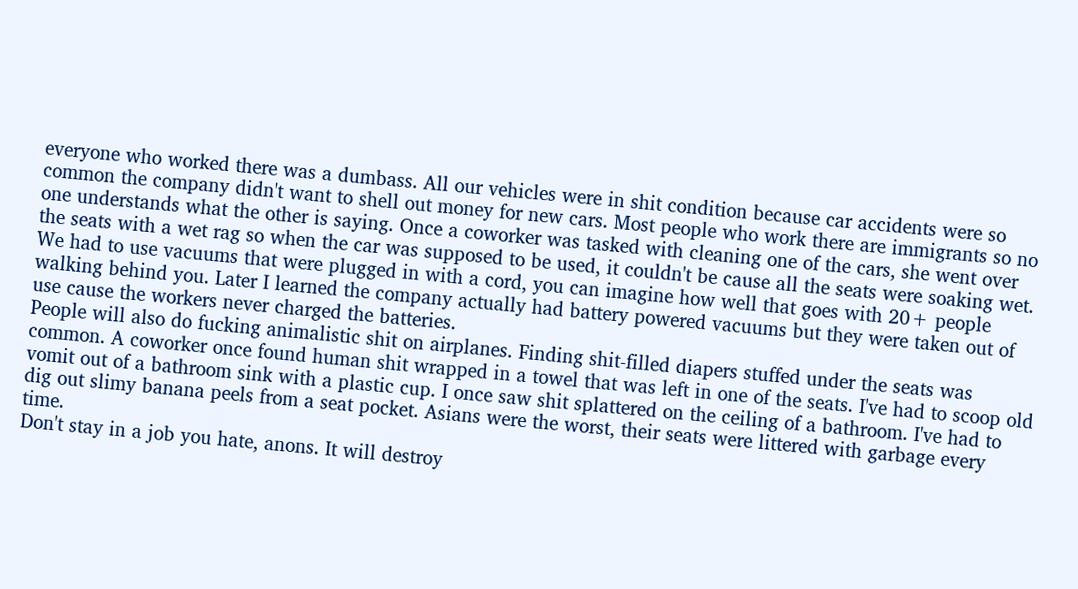everyone who worked there was a dumbass. All our vehicles were in shit condition because car accidents were so common the company didn't want to shell out money for new cars. Most people who work there are immigrants so no one understands what the other is saying. Once a coworker was tasked with cleaning one of the cars, she went over the seats with a wet rag so when the car was supposed to be used, it couldn't be cause all the seats were soaking wet. We had to use vacuums that were plugged in with a cord, you can imagine how well that goes with 20+ people walking behind you. Later I learned the company actually had battery powered vacuums but they were taken out of use cause the workers never charged the batteries.
People will also do fucking animalistic shit on airplanes. Finding shit-filled diapers stuffed under the seats was common. A coworker once found human shit wrapped in a towel that was left in one of the seats. I've had to scoop old vomit out of a bathroom sink with a plastic cup. I once saw shit splattered on the ceiling of a bathroom. I've had to dig out slimy banana peels from a seat pocket. Asians were the worst, their seats were littered with garbage every time.
Don't stay in a job you hate, anons. It will destroy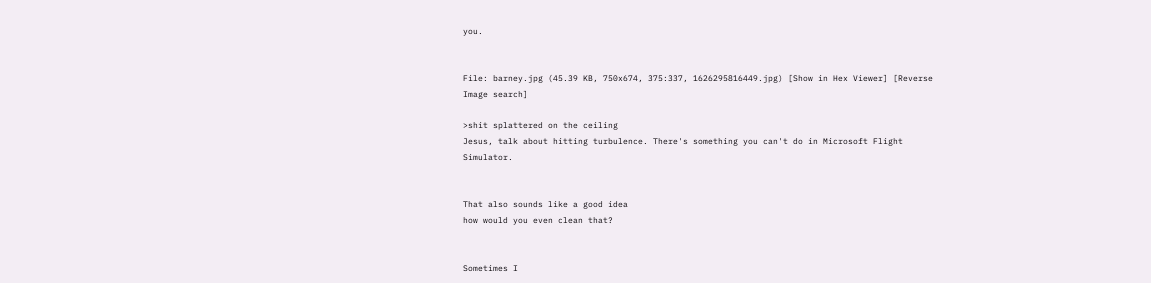you.


File: barney.jpg (45.39 KB, 750x674, 375:337, 1626295816449.jpg) [Show in Hex Viewer] [Reverse Image search]

>shit splattered on the ceiling
Jesus, talk about hitting turbulence. There's something you can't do in Microsoft Flight Simulator.


That also sounds like a good idea
how would you even clean that?


Sometimes I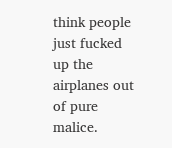think people just fucked up the airplanes out of pure malice.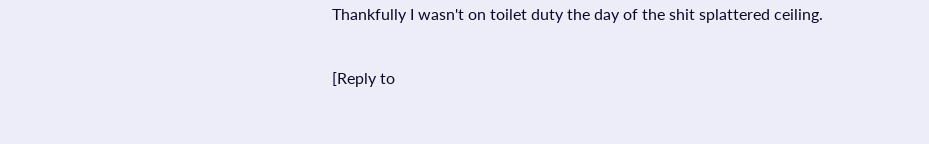Thankfully I wasn't on toilet duty the day of the shit splattered ceiling.

[Reply to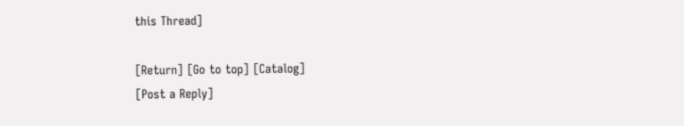this Thread]

[Return] [Go to top] [Catalog]
[Post a Reply]